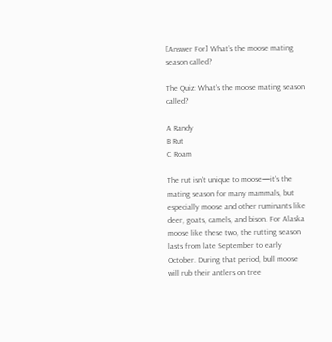[Answer For] What’s the moose mating season called?

The Quiz: What’s the moose mating season called?

A Randy
B Rut
C Roam

The rut isn’t unique to moose—it’s the mating season for many mammals, but especially moose and other ruminants like deer, goats, camels, and bison. For Alaska moose like these two, the rutting season lasts from late September to early October. During that period, bull moose will rub their antlers on tree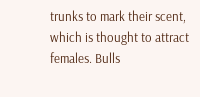trunks to mark their scent, which is thought to attract females. Bulls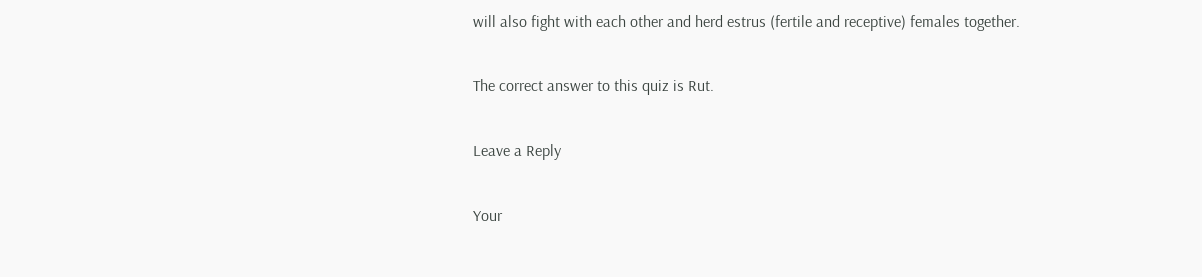will also fight with each other and herd estrus (fertile and receptive) females together.

The correct answer to this quiz is Rut.

Leave a Reply

Your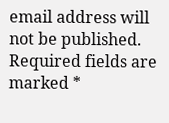email address will not be published. Required fields are marked *